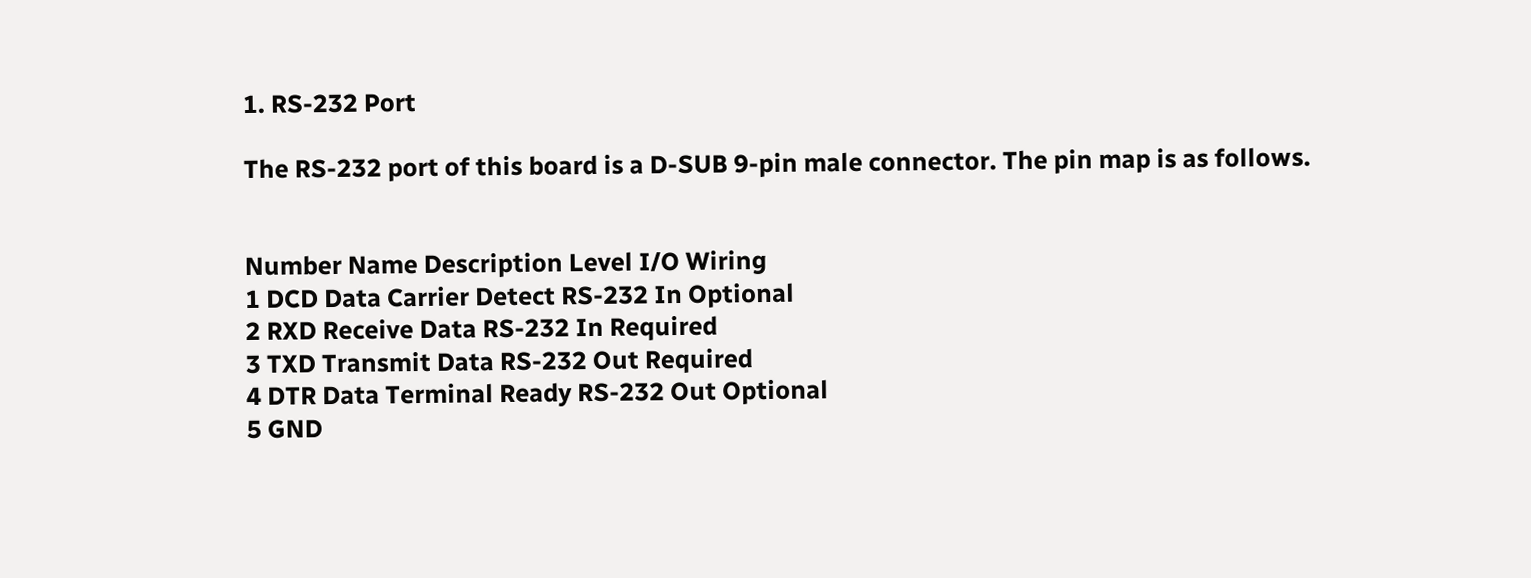1. RS-232 Port

The RS-232 port of this board is a D-SUB 9-pin male connector. The pin map is as follows.


Number Name Description Level I/O Wiring
1 DCD Data Carrier Detect RS-232 In Optional
2 RXD Receive Data RS-232 In Required
3 TXD Transmit Data RS-232 Out Required
4 DTR Data Terminal Ready RS-232 Out Optional
5 GND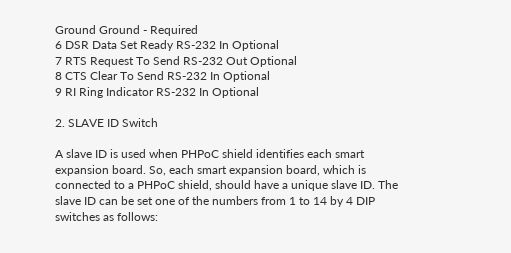Ground Ground - Required
6 DSR Data Set Ready RS-232 In Optional
7 RTS Request To Send RS-232 Out Optional
8 CTS Clear To Send RS-232 In Optional
9 RI Ring Indicator RS-232 In Optional

2. SLAVE ID Switch

A slave ID is used when PHPoC shield identifies each smart expansion board. So, each smart expansion board, which is connected to a PHPoC shield, should have a unique slave ID. The slave ID can be set one of the numbers from 1 to 14 by 4 DIP switches as follows: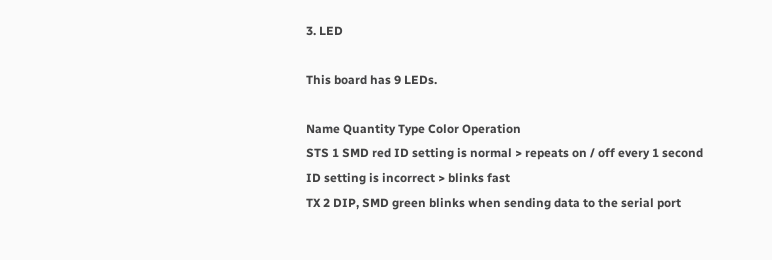3. LED

This board has 9 LEDs.

Name Quantity Type Color Operation
STS 1 SMD red ID setting is normal > repeats on / off every 1 second
ID setting is incorrect > blinks fast
TX 2 DIP, SMD green blinks when sending data to the serial port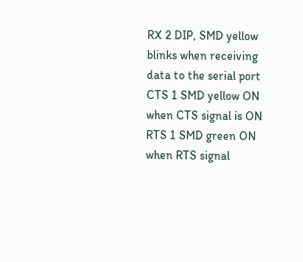RX 2 DIP, SMD yellow blinks when receiving data to the serial port
CTS 1 SMD yellow ON when CTS signal is ON
RTS 1 SMD green ON when RTS signal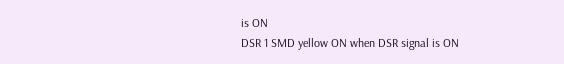is ON
DSR 1 SMD yellow ON when DSR signal is ON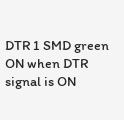DTR 1 SMD green ON when DTR signal is ON